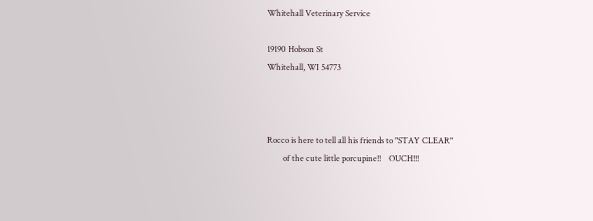Whitehall Veterinary Service

19190 Hobson St
Whitehall, WI 54773



Rocco is here to tell all his friends to "STAY CLEAR"
        of the cute little porcupine!!    OUCH!!!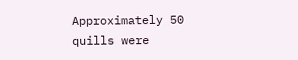Approximately 50 quills were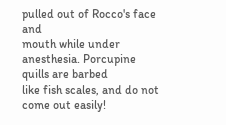pulled out of Rocco's face and
mouth while under anesthesia. Porcupine quills are barbed
like fish scales, and do not come out easily!